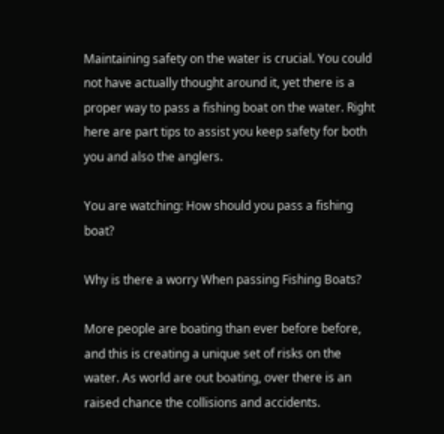Maintaining safety on the water is crucial. You could not have actually thought around it, yet there is a proper way to pass a fishing boat on the water. Right here are part tips to assist you keep safety for both you and also the anglers.

You are watching: How should you pass a fishing boat?

Why is there a worry When passing Fishing Boats?

More people are boating than ever before before, and this is creating a unique set of risks on the water. As world are out boating, over there is an raised chance the collisions and accidents.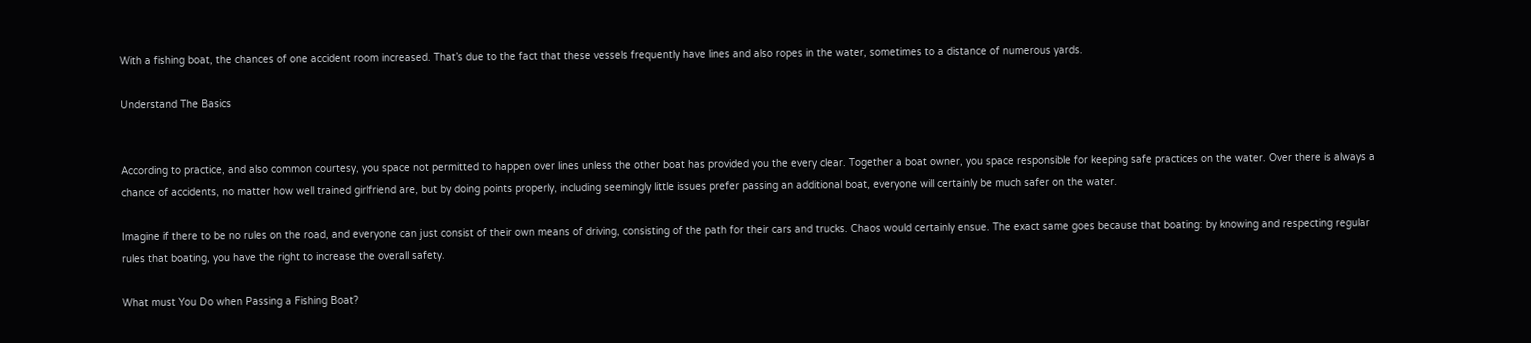With a fishing boat, the chances of one accident room increased. That’s due to the fact that these vessels frequently have lines and also ropes in the water, sometimes to a distance of numerous yards.

Understand The Basics


According to practice, and also common courtesy, you space not permitted to happen over lines unless the other boat has provided you the every clear. Together a boat owner, you space responsible for keeping safe practices on the water. Over there is always a chance of accidents, no matter how well trained girlfriend are, but by doing points properly, including seemingly little issues prefer passing an additional boat, everyone will certainly be much safer on the water.

Imagine if there to be no rules on the road, and everyone can just consist of their own means of driving, consisting of the path for their cars and trucks. Chaos would certainly ensue. The exact same goes because that boating: by knowing and respecting regular rules that boating, you have the right to increase the overall safety.

What must You Do when Passing a Fishing Boat?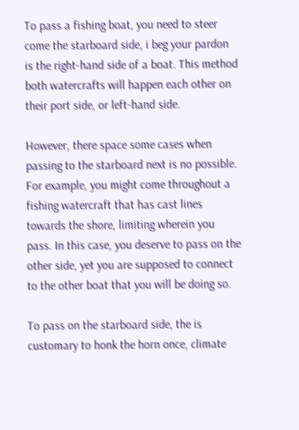To pass a fishing boat, you need to steer come the starboard side, i beg your pardon is the right-hand side of a boat. This method both watercrafts will happen each other on their port side, or left-hand side.

However, there space some cases when passing to the starboard next is no possible. For example, you might come throughout a fishing watercraft that has cast lines towards the shore, limiting wherein you pass. In this case, you deserve to pass on the other side, yet you are supposed to connect to the other boat that you will be doing so.

To pass on the starboard side, the is customary to honk the horn once, climate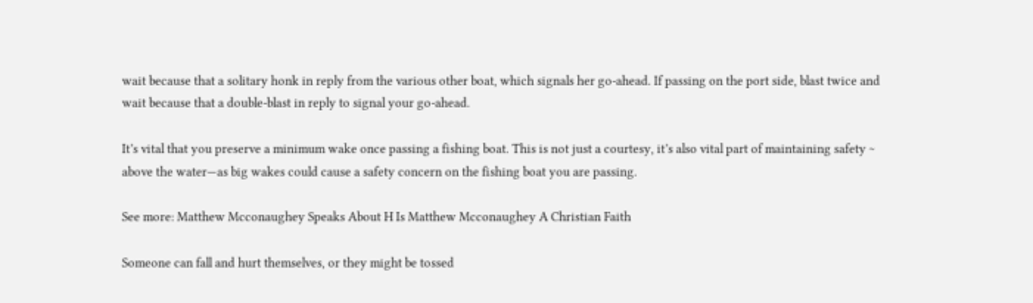wait because that a solitary honk in reply from the various other boat, which signals her go-ahead. If passing on the port side, blast twice and wait because that a double-blast in reply to signal your go-ahead.

It’s vital that you preserve a minimum wake once passing a fishing boat. This is not just a courtesy, it’s also vital part of maintaining safety ~ above the water—as big wakes could cause a safety concern on the fishing boat you are passing.

See more: Matthew Mcconaughey Speaks About H Is Matthew Mcconaughey A Christian Faith

Someone can fall and hurt themselves, or they might be tossed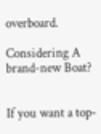overboard.

Considering A brand-new Boat?


If you want a top-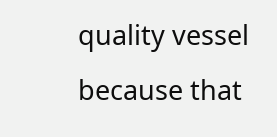quality vessel because that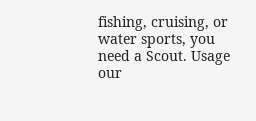fishing, cruising, or water sports, you need a Scout. Usage our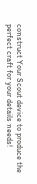construct Your Scout device to produce the perfect craft for your details needs!